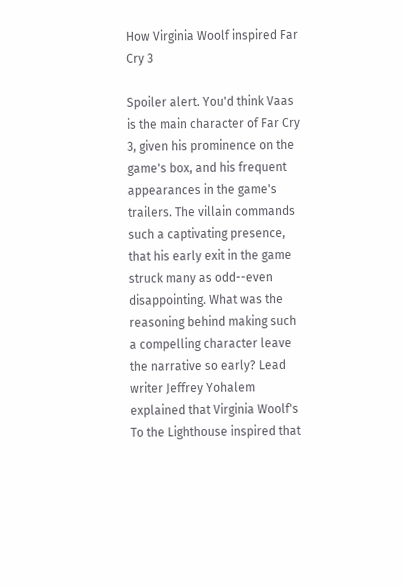How Virginia Woolf inspired Far Cry 3

Spoiler alert. You'd think Vaas is the main character of Far Cry 3, given his prominence on the game's box, and his frequent appearances in the game's trailers. The villain commands such a captivating presence, that his early exit in the game struck many as odd--even disappointing. What was the reasoning behind making such a compelling character leave the narrative so early? Lead writer Jeffrey Yohalem explained that Virginia Woolf's To the Lighthouse inspired that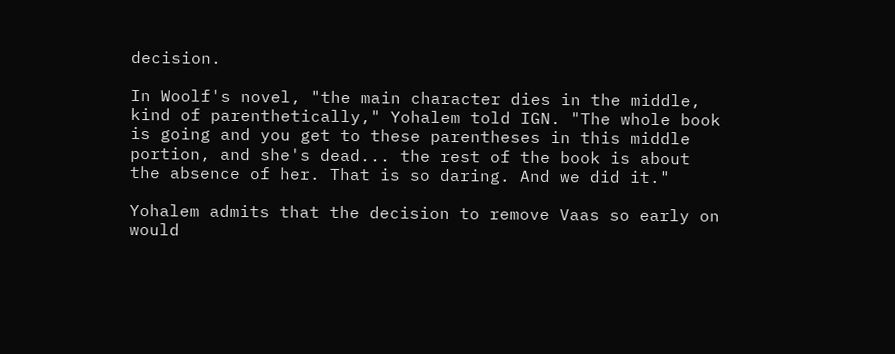decision.

In Woolf's novel, "the main character dies in the middle, kind of parenthetically," Yohalem told IGN. "The whole book is going and you get to these parentheses in this middle portion, and she's dead... the rest of the book is about the absence of her. That is so daring. And we did it."

Yohalem admits that the decision to remove Vaas so early on would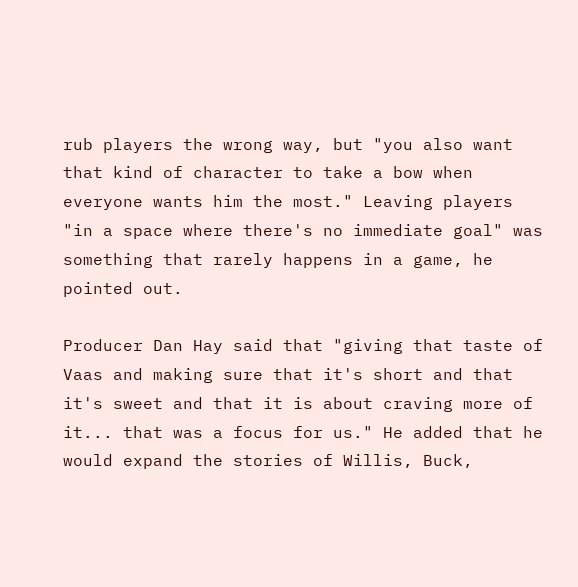rub players the wrong way, but "you also want that kind of character to take a bow when everyone wants him the most." Leaving players "in a space where there's no immediate goal" was something that rarely happens in a game, he pointed out.

Producer Dan Hay said that "giving that taste of Vaas and making sure that it's short and that it's sweet and that it is about craving more of it... that was a focus for us." He added that he would expand the stories of Willis, Buck,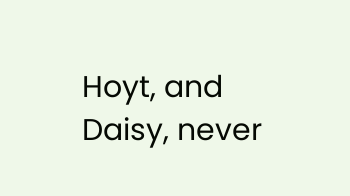Hoyt, and Daisy, never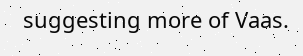suggesting more of Vaas.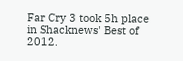Far Cry 3 took 5h place in Shacknews' Best of 2012.